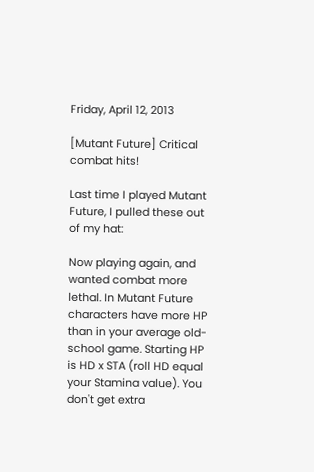Friday, April 12, 2013

[Mutant Future] Critical combat hits!

Last time I played Mutant Future, I pulled these out of my hat:

Now playing again, and wanted combat more lethal. In Mutant Future characters have more HP than in your average old-school game. Starting HP is HD x STA (roll HD equal your Stamina value). You don't get extra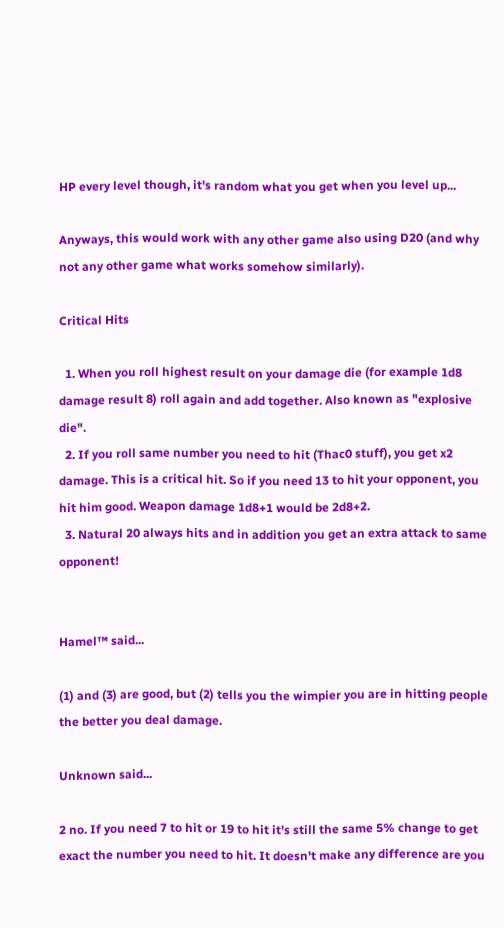HP every level though, it's random what you get when you level up...

Anyways, this would work with any other game also using D20 (and why not any other game what works somehow similarly).

Critical Hits

  1. When you roll highest result on your damage die (for example 1d8 damage result 8) roll again and add together. Also known as "explosive die".
  2. If you roll same number you need to hit (Thac0 stuff), you get x2 damage. This is a critical hit. So if you need 13 to hit your opponent, you hit him good. Weapon damage 1d8+1 would be 2d8+2.
  3. Natural 20 always hits and in addition you get an extra attack to same opponent!


Hamel™ said...

(1) and (3) are good, but (2) tells you the wimpier you are in hitting people the better you deal damage.

Unknown said...

2 no. If you need 7 to hit or 19 to hit it's still the same 5% change to get exact the number you need to hit. It doesn't make any difference are you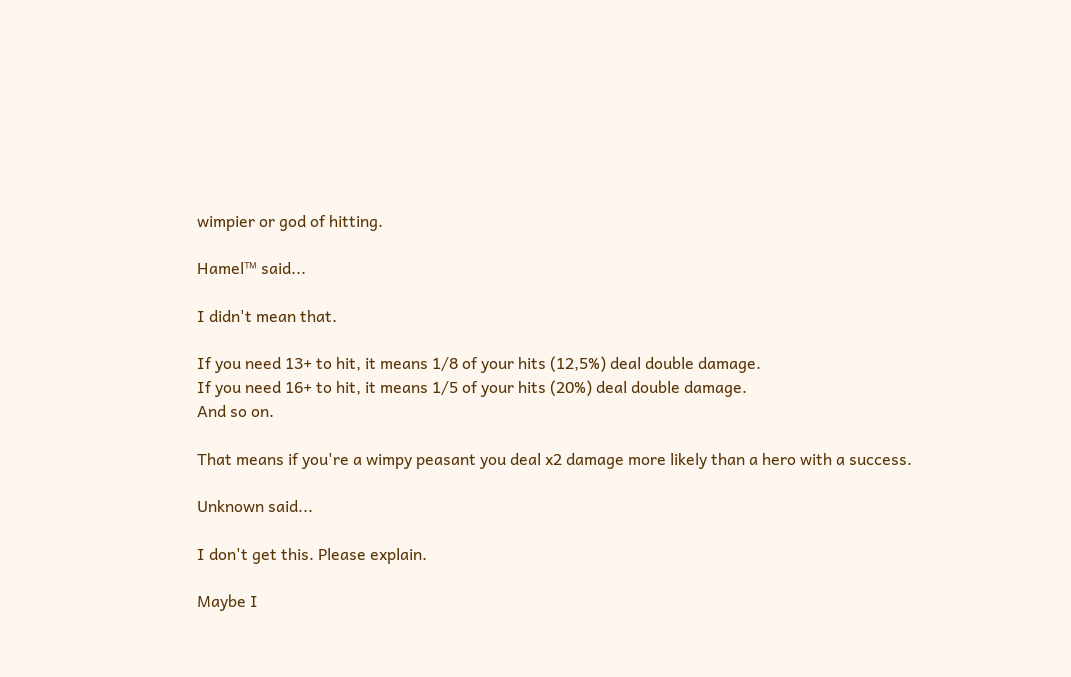wimpier or god of hitting.

Hamel™ said...

I didn't mean that.

If you need 13+ to hit, it means 1/8 of your hits (12,5%) deal double damage.
If you need 16+ to hit, it means 1/5 of your hits (20%) deal double damage.
And so on.

That means if you're a wimpy peasant you deal x2 damage more likely than a hero with a success.

Unknown said...

I don't get this. Please explain.

Maybe I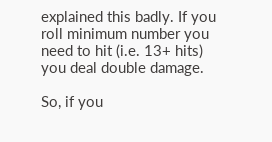explained this badly. If you roll minimum number you need to hit (i.e. 13+ hits) you deal double damage.

So, if you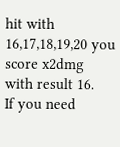hit with 16,17,18,19,20 you score x2dmg with result 16.
If you need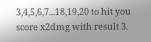3,4,5,6,7...18,19,20 to hit you score x2dmg with result 3.